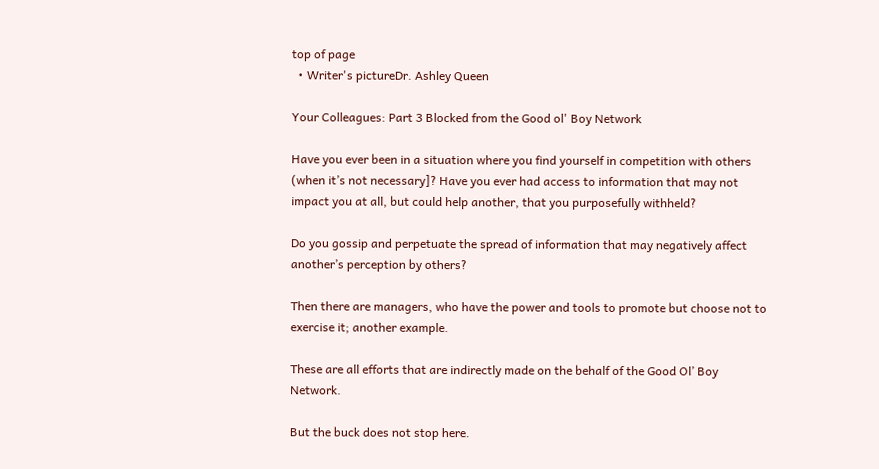top of page
  • Writer's pictureDr. Ashley Queen

Your Colleagues: Part 3 Blocked from the Good ol' Boy Network

Have you ever been in a situation where you find yourself in competition with others (when it’s not necessary]? Have you ever had access to information that may not impact you at all, but could help another, that you purposefully withheld?

Do you gossip and perpetuate the spread of information that may negatively affect another’s perception by others?

Then there are managers, who have the power and tools to promote but choose not to exercise it; another example.

These are all efforts that are indirectly made on the behalf of the Good Ol’ Boy Network.

But the buck does not stop here.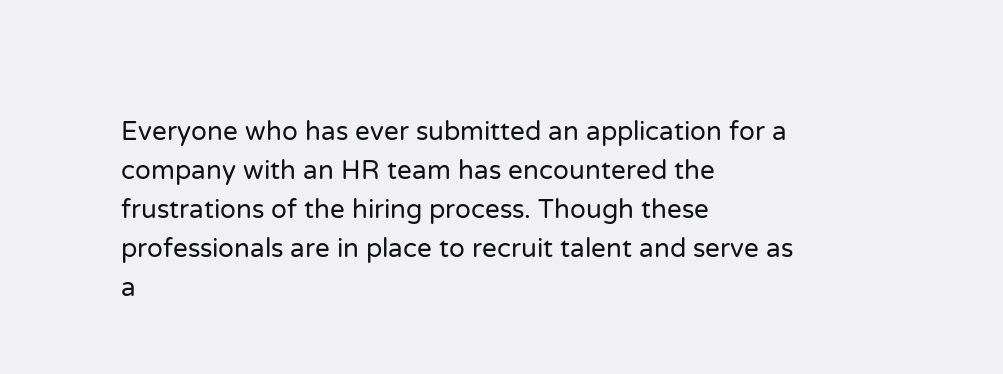Everyone who has ever submitted an application for a company with an HR team has encountered the frustrations of the hiring process. Though these professionals are in place to recruit talent and serve as a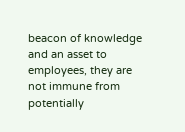beacon of knowledge and an asset to employees, they are not immune from potentially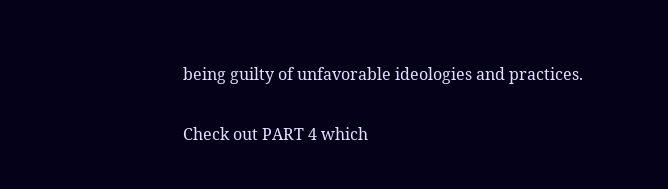being guilty of unfavorable ideologies and practices.

Check out PART 4 which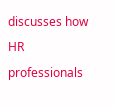discusses how HR professionals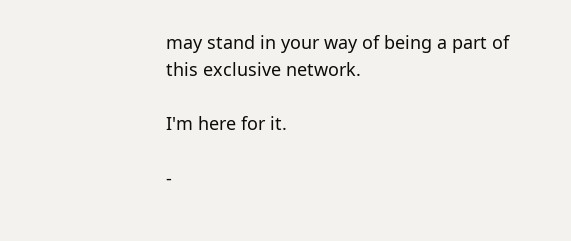may stand in your way of being a part of this exclusive network.

I'm here for it.

-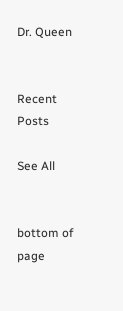Dr. Queen


Recent Posts

See All


bottom of page